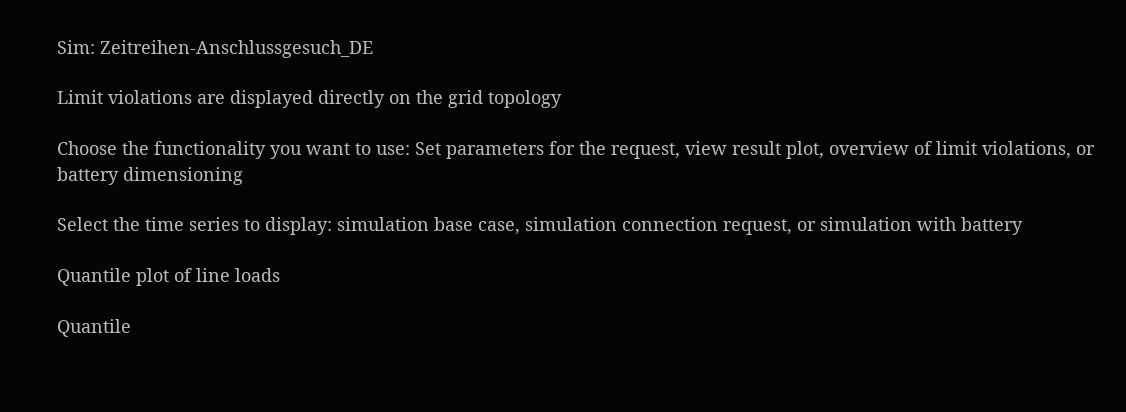Sim: Zeitreihen-Anschlussgesuch_DE

Limit violations are displayed directly on the grid topology

Choose the functionality you want to use: Set parameters for the request, view result plot, overview of limit violations, or battery dimensioning

Select the time series to display: simulation base case, simulation connection request, or simulation with battery

Quantile plot of line loads

Quantile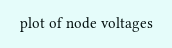plot of node voltages